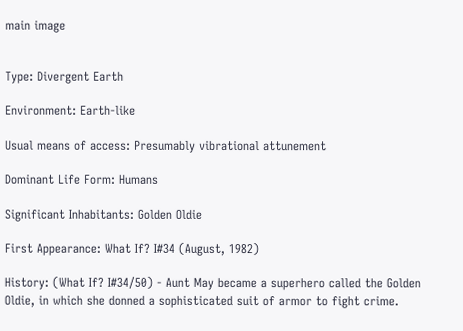main image


Type: Divergent Earth

Environment: Earth-like

Usual means of access: Presumably vibrational attunement

Dominant Life Form: Humans

Significant Inhabitants: Golden Oldie

First Appearance: What If? I#34 (August, 1982)

History: (What If? I#34/50) - Aunt May became a superhero called the Golden Oldie, in which she donned a sophisticated suit of armor to fight crime.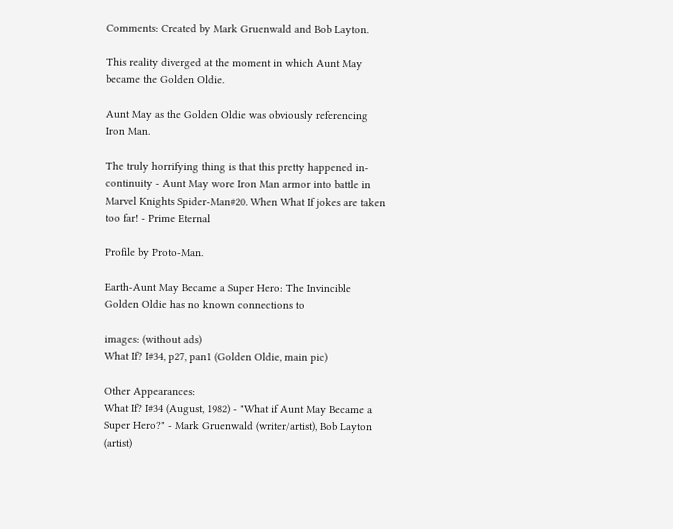Comments: Created by Mark Gruenwald and Bob Layton.

This reality diverged at the moment in which Aunt May became the Golden Oldie.

Aunt May as the Golden Oldie was obviously referencing Iron Man.

The truly horrifying thing is that this pretty happened in-continuity - Aunt May wore Iron Man armor into battle in Marvel Knights Spider-Man#20. When What If jokes are taken too far! - Prime Eternal

Profile by Proto-Man.

Earth-Aunt May Became a Super Hero: The Invincible Golden Oldie has no known connections to

images: (without ads)
What If? I#34, p27, pan1 (Golden Oldie, main pic)

Other Appearances:
What If? I#34 (August, 1982) - "What if Aunt May Became a Super Hero?" - Mark Gruenwald (writer/artist), Bob Layton (artist)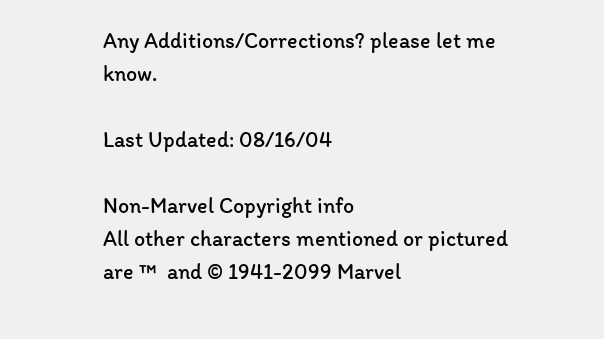Any Additions/Corrections? please let me know.

Last Updated: 08/16/04

Non-Marvel Copyright info
All other characters mentioned or pictured are ™  and © 1941-2099 Marvel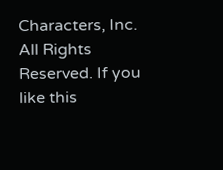Characters, Inc. All Rights Reserved. If you like this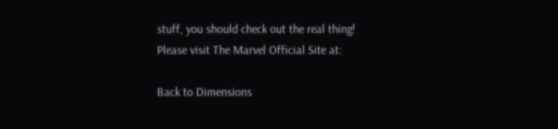stuff, you should check out the real thing!
Please visit The Marvel Official Site at:

Back to Dimensions